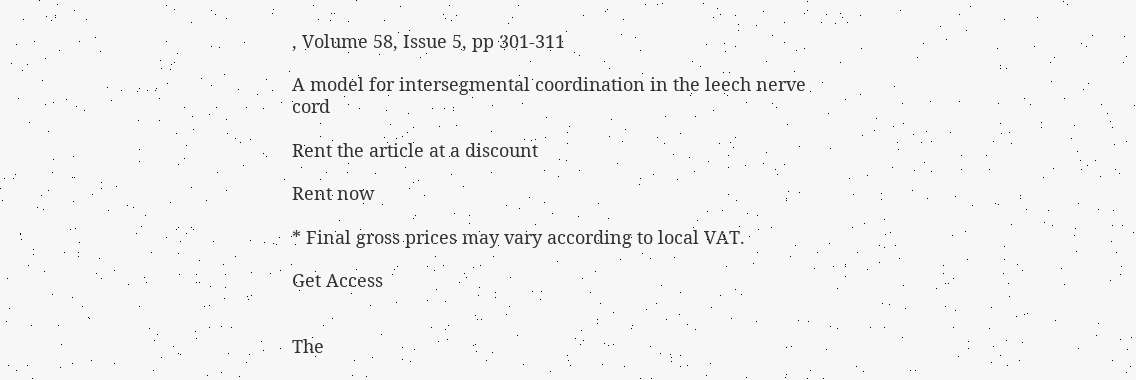, Volume 58, Issue 5, pp 301-311

A model for intersegmental coordination in the leech nerve cord

Rent the article at a discount

Rent now

* Final gross prices may vary according to local VAT.

Get Access


The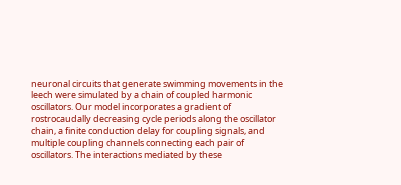neuronal circuits that generate swimming movements in the leech were simulated by a chain of coupled harmonic oscillators. Our model incorporates a gradient of rostrocaudally decreasing cycle periods along the oscillator chain, a finite conduction delay for coupling signals, and multiple coupling channels connecting each pair of oscillators. The interactions mediated by these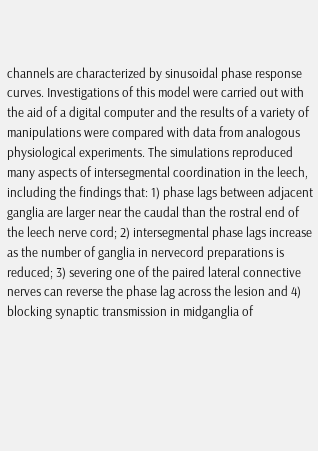channels are characterized by sinusoidal phase response curves. Investigations of this model were carried out with the aid of a digital computer and the results of a variety of manipulations were compared with data from analogous physiological experiments. The simulations reproduced many aspects of intersegmental coordination in the leech, including the findings that: 1) phase lags between adjacent ganglia are larger near the caudal than the rostral end of the leech nerve cord; 2) intersegmental phase lags increase as the number of ganglia in nervecord preparations is reduced; 3) severing one of the paired lateral connective nerves can reverse the phase lag across the lesion and 4) blocking synaptic transmission in midganglia of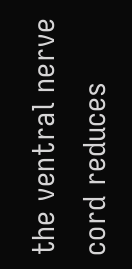the ventral nerve cord reduces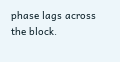phase lags across the block.